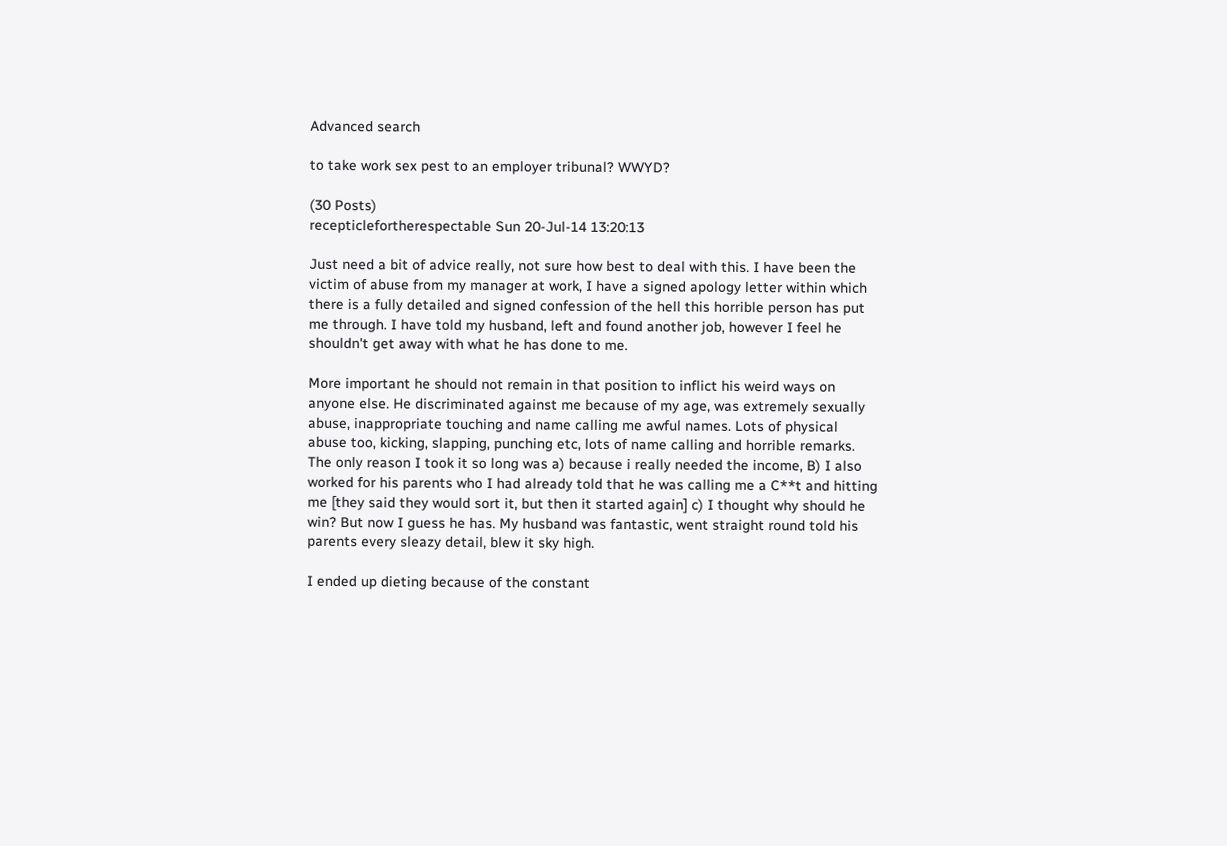Advanced search

to take work sex pest to an employer tribunal? WWYD?

(30 Posts)
recepticlefortherespectable Sun 20-Jul-14 13:20:13

Just need a bit of advice really, not sure how best to deal with this. I have been the victim of abuse from my manager at work, I have a signed apology letter within which there is a fully detailed and signed confession of the hell this horrible person has put me through. I have told my husband, left and found another job, however I feel he shouldn't get away with what he has done to me.

More important he should not remain in that position to inflict his weird ways on anyone else. He discriminated against me because of my age, was extremely sexually abuse, inappropriate touching and name calling me awful names. Lots of physical abuse too, kicking, slapping, punching etc, lots of name calling and horrible remarks. The only reason I took it so long was a) because i really needed the income, B) I also worked for his parents who I had already told that he was calling me a C**t and hitting me [they said they would sort it, but then it started again] c) I thought why should he win? But now I guess he has. My husband was fantastic, went straight round told his parents every sleazy detail, blew it sky high.

I ended up dieting because of the constant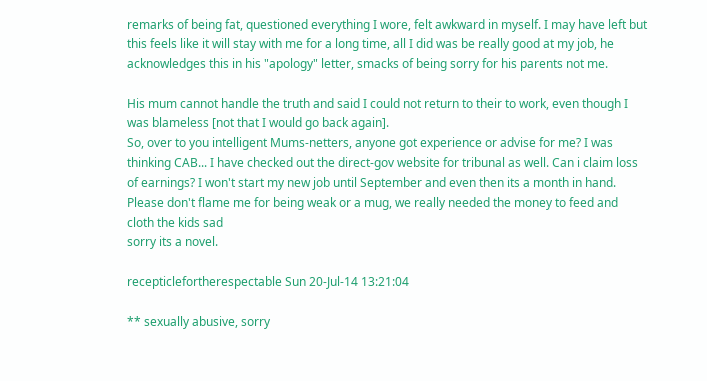remarks of being fat, questioned everything I wore, felt awkward in myself. I may have left but this feels like it will stay with me for a long time, all I did was be really good at my job, he acknowledges this in his "apology" letter, smacks of being sorry for his parents not me.

His mum cannot handle the truth and said I could not return to their to work, even though I was blameless [not that I would go back again].
So, over to you intelligent Mums-netters, anyone got experience or advise for me? I was thinking CAB... I have checked out the direct-gov website for tribunal as well. Can i claim loss of earnings? I won't start my new job until September and even then its a month in hand. Please don't flame me for being weak or a mug, we really needed the money to feed and cloth the kids sad
sorry its a novel.

recepticlefortherespectable Sun 20-Jul-14 13:21:04

** sexually abusive, sorry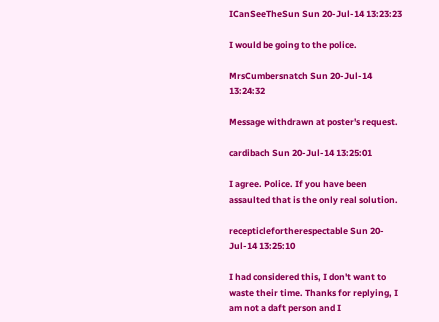ICanSeeTheSun Sun 20-Jul-14 13:23:23

I would be going to the police.

MrsCumbersnatch Sun 20-Jul-14 13:24:32

Message withdrawn at poster's request.

cardibach Sun 20-Jul-14 13:25:01

I agree. Police. If you have been assaulted that is the only real solution.

recepticlefortherespectable Sun 20-Jul-14 13:25:10

I had considered this, I don't want to waste their time. Thanks for replying, I am not a daft person and I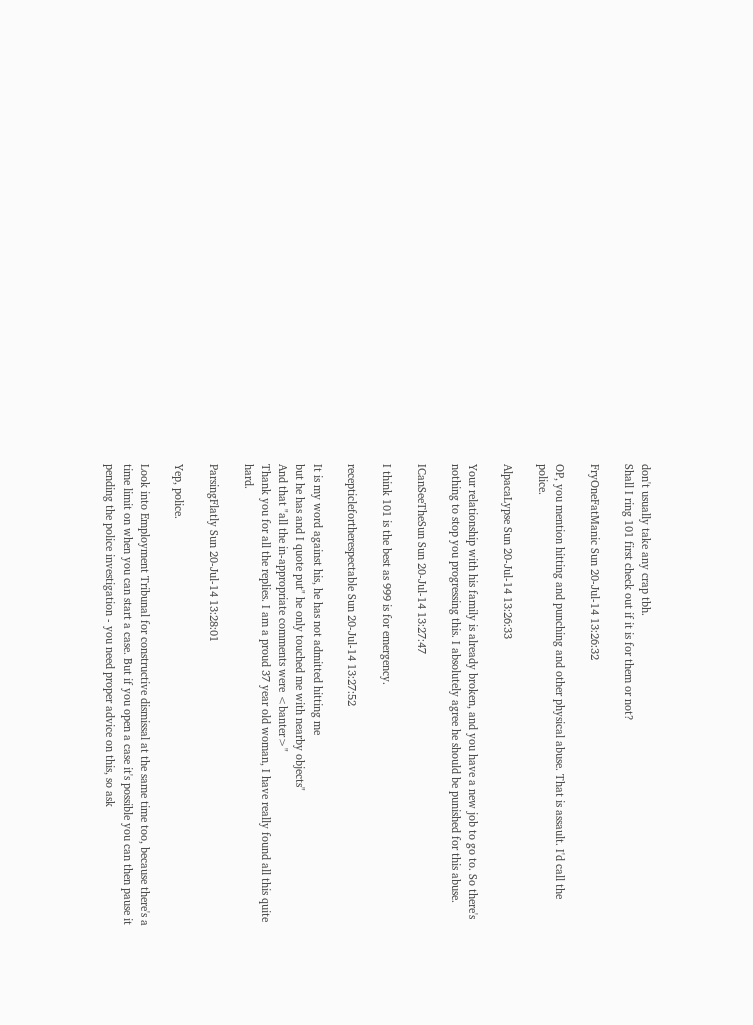don't usually take any crap tbh.
Shall I ring 101 first check out if it is for them or not?

FryOneFatManic Sun 20-Jul-14 13:26:32

OP, you mention hitting and punching and other physical abuse. That is assault. I'd call the police.

AlpacaLypse Sun 20-Jul-14 13:26:33

Your relationship with his family is already broken, and you have a new job to go to. So there's nothing to stop you progressing this. I absolutely agree he should be punished for this abuse.

ICanSeeTheSun Sun 20-Jul-14 13:27:47

I think 101 is the best as 999 is for emergency.

recepticlefortherespectable Sun 20-Jul-14 13:27:52

It is my word against his, he has not admitted hitting me
but he has and I quote put" he only touched me with nearby objects"
And that "all the in-appropriate comments were <banter>"
Thank you for all the replies. I am a proud 37 year old woman, I have really found all this quite hard.

ParsingFlatly Sun 20-Jul-14 13:28:01

Yep, police.

Look into Employment Tribunal for constructive dismissal at the same time too, because there's a time limit on when you can start a case. But if you open a case it's possible you can then pause it pending the police investigation - you need proper advice on this, so ask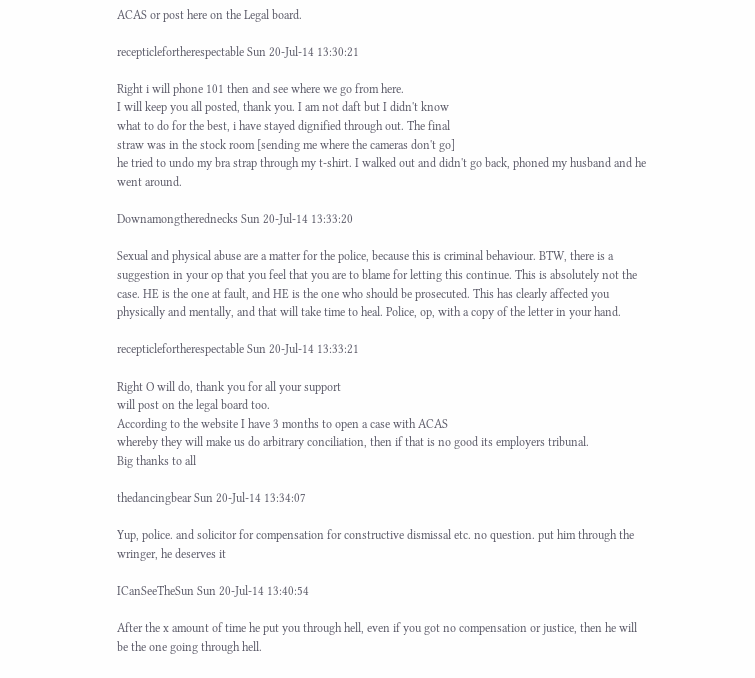ACAS or post here on the Legal board.

recepticlefortherespectable Sun 20-Jul-14 13:30:21

Right i will phone 101 then and see where we go from here.
I will keep you all posted, thank you. I am not daft but I didn't know
what to do for the best, i have stayed dignified through out. The final
straw was in the stock room [sending me where the cameras don't go]
he tried to undo my bra strap through my t-shirt. I walked out and didn't go back, phoned my husband and he went around.

Downamongtherednecks Sun 20-Jul-14 13:33:20

Sexual and physical abuse are a matter for the police, because this is criminal behaviour. BTW, there is a suggestion in your op that you feel that you are to blame for letting this continue. This is absolutely not the case. HE is the one at fault, and HE is the one who should be prosecuted. This has clearly affected you physically and mentally, and that will take time to heal. Police, op, with a copy of the letter in your hand.

recepticlefortherespectable Sun 20-Jul-14 13:33:21

Right O will do, thank you for all your support
will post on the legal board too.
According to the website I have 3 months to open a case with ACAS
whereby they will make us do arbitrary conciliation, then if that is no good its employers tribunal.
Big thanks to all

thedancingbear Sun 20-Jul-14 13:34:07

Yup, police. and solicitor for compensation for constructive dismissal etc. no question. put him through the wringer, he deserves it

ICanSeeTheSun Sun 20-Jul-14 13:40:54

After the x amount of time he put you through hell, even if you got no compensation or justice, then he will be the one going through hell.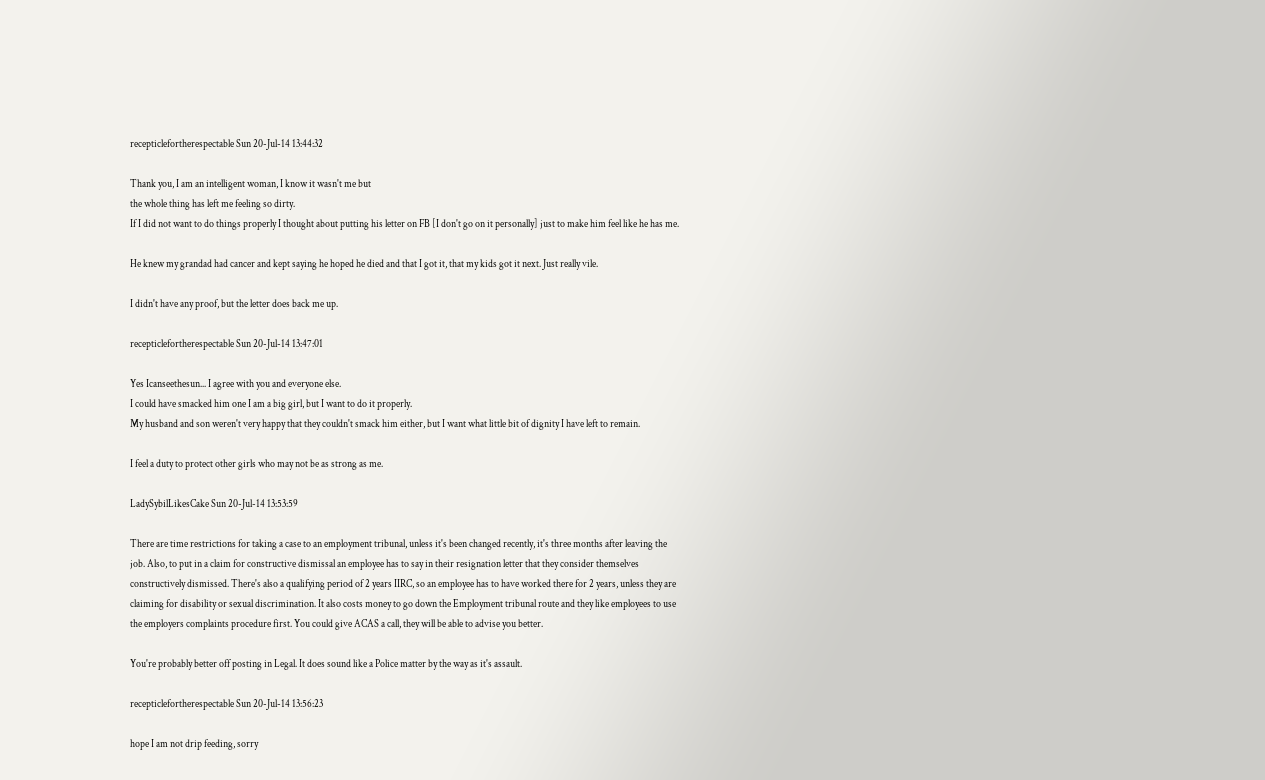recepticlefortherespectable Sun 20-Jul-14 13:44:32

Thank you, I am an intelligent woman, I know it wasn't me but
the whole thing has left me feeling so dirty.
If I did not want to do things properly I thought about putting his letter on FB [I don't go on it personally] just to make him feel like he has me.

He knew my grandad had cancer and kept saying he hoped he died and that I got it, that my kids got it next. Just really vile.

I didn't have any proof, but the letter does back me up.

recepticlefortherespectable Sun 20-Jul-14 13:47:01

Yes Icanseethesun... I agree with you and everyone else.
I could have smacked him one I am a big girl, but I want to do it properly.
My husband and son weren't very happy that they couldn't smack him either, but I want what little bit of dignity I have left to remain.

I feel a duty to protect other girls who may not be as strong as me.

LadySybilLikesCake Sun 20-Jul-14 13:53:59

There are time restrictions for taking a case to an employment tribunal, unless it's been changed recently, it's three months after leaving the job. Also, to put in a claim for constructive dismissal an employee has to say in their resignation letter that they consider themselves constructively dismissed. There's also a qualifying period of 2 years IIRC, so an employee has to have worked there for 2 years, unless they are claiming for disability or sexual discrimination. It also costs money to go down the Employment tribunal route and they like employees to use the employers complaints procedure first. You could give ACAS a call, they will be able to advise you better.

You're probably better off posting in Legal. It does sound like a Police matter by the way as it's assault.

recepticlefortherespectable Sun 20-Jul-14 13:56:23

hope I am not drip feeding, sorry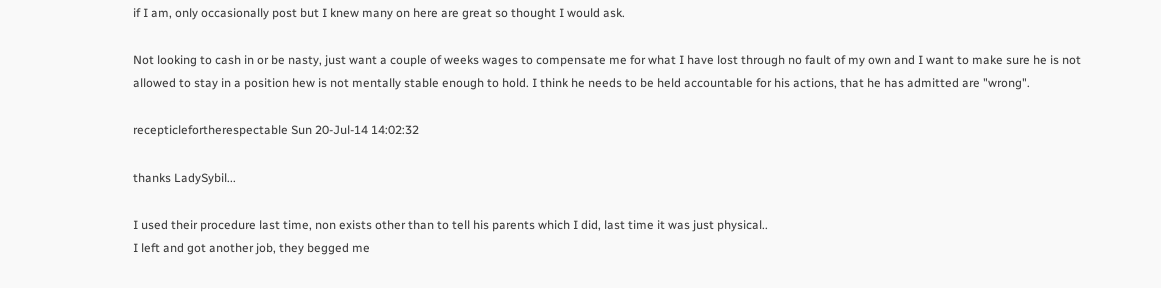if I am, only occasionally post but I knew many on here are great so thought I would ask.

Not looking to cash in or be nasty, just want a couple of weeks wages to compensate me for what I have lost through no fault of my own and I want to make sure he is not allowed to stay in a position hew is not mentally stable enough to hold. I think he needs to be held accountable for his actions, that he has admitted are "wrong".

recepticlefortherespectable Sun 20-Jul-14 14:02:32

thanks LadySybil...

I used their procedure last time, non exists other than to tell his parents which I did, last time it was just physical..
I left and got another job, they begged me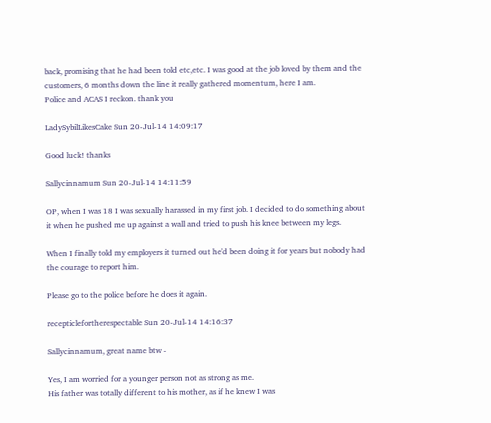back, promising that he had been told etc,etc. I was good at the job loved by them and the customers, 6 months down the line it really gathered momentum, here I am.
Police and ACAS I reckon. thank you

LadySybilLikesCake Sun 20-Jul-14 14:09:17

Good luck! thanks

Sallycinnamum Sun 20-Jul-14 14:11:59

OP, when I was 18 I was sexually harassed in my first job. I decided to do something about it when he pushed me up against a wall and tried to push his knee between my legs.

When I finally told my employers it turned out he'd been doing it for years but nobody had the courage to report him.

Please go to the police before he does it again.

recepticlefortherespectable Sun 20-Jul-14 14:16:37

Sallycinnamum, great name btw -

Yes, I am worried for a younger person not as strong as me.
His father was totally different to his mother, as if he knew I was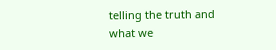telling the truth and what we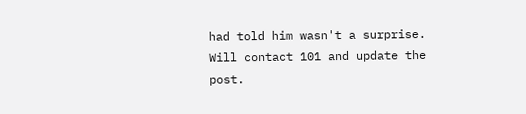had told him wasn't a surprise.
Will contact 101 and update the post.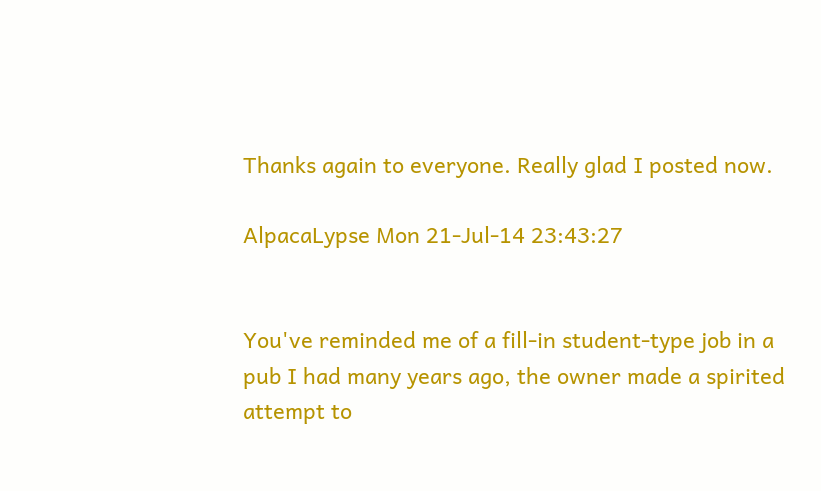Thanks again to everyone. Really glad I posted now.

AlpacaLypse Mon 21-Jul-14 23:43:27


You've reminded me of a fill-in student-type job in a pub I had many years ago, the owner made a spirited attempt to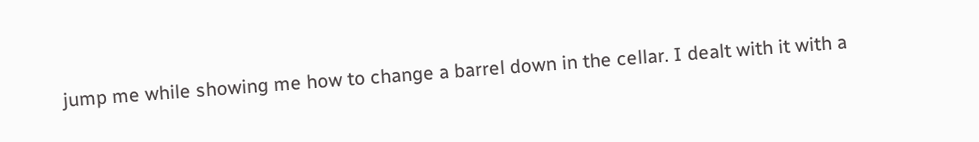jump me while showing me how to change a barrel down in the cellar. I dealt with it with a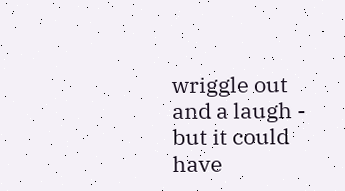wriggle out and a laugh - but it could have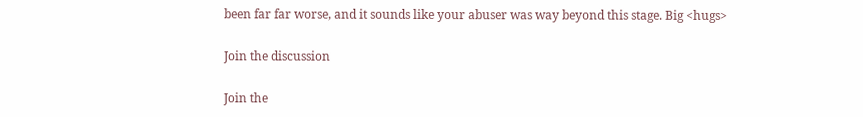been far far worse, and it sounds like your abuser was way beyond this stage. Big <hugs>

Join the discussion

Join the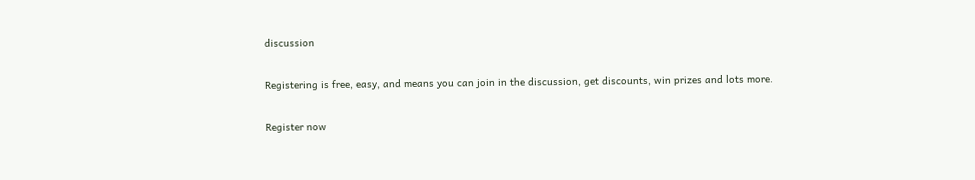discussion

Registering is free, easy, and means you can join in the discussion, get discounts, win prizes and lots more.

Register now